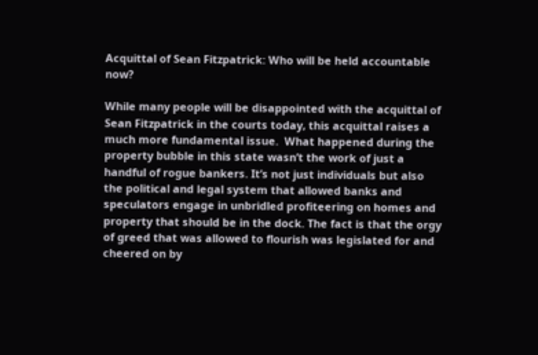Acquittal of Sean Fitzpatrick: Who will be held accountable now?

While many people will be disappointed with the acquittal of Sean Fitzpatrick in the courts today, this acquittal raises a much more fundamental issue.  What happened during the property bubble in this state wasn’t the work of just a handful of rogue bankers. It’s not just individuals but also the political and legal system that allowed banks and speculators engage in unbridled profiteering on homes and property that should be in the dock. The fact is that the orgy of greed that was allowed to flourish was legislated for and cheered on by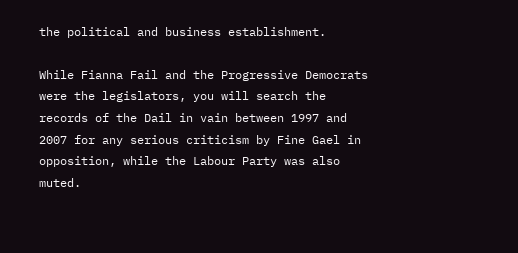the political and business establishment.

While Fianna Fail and the Progressive Democrats  were the legislators, you will search the records of the Dail in vain between 1997 and 2007 for any serious criticism by Fine Gael in opposition, while the Labour Party was also muted.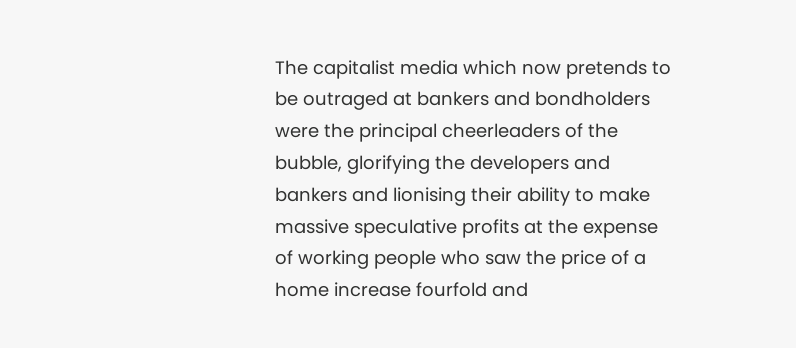The capitalist media which now pretends to be outraged at bankers and bondholders were the principal cheerleaders of the bubble, glorifying the developers and bankers and lionising their ability to make massive speculative profits at the expense of working people who saw the price of a home increase fourfold and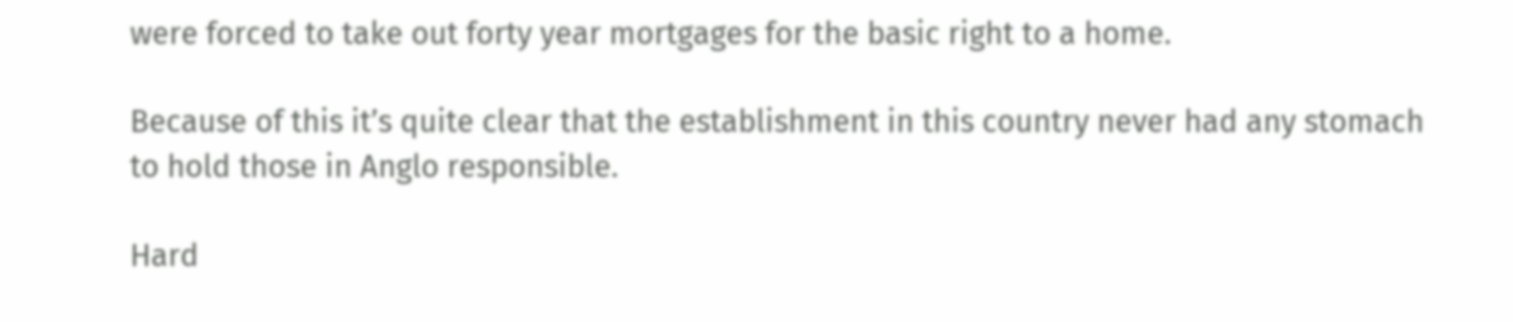were forced to take out forty year mortgages for the basic right to a home.

Because of this it’s quite clear that the establishment in this country never had any stomach to hold those in Anglo responsible.

Hard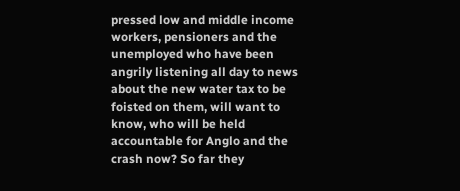pressed low and middle income workers, pensioners and the unemployed who have been angrily listening all day to news about the new water tax to be foisted on them, will want to know, who will be held accountable for Anglo and the crash now? So far they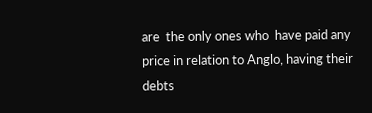are  the only ones who  have paid any price in relation to Anglo, having their debts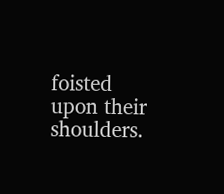foisted upon their shoulders.